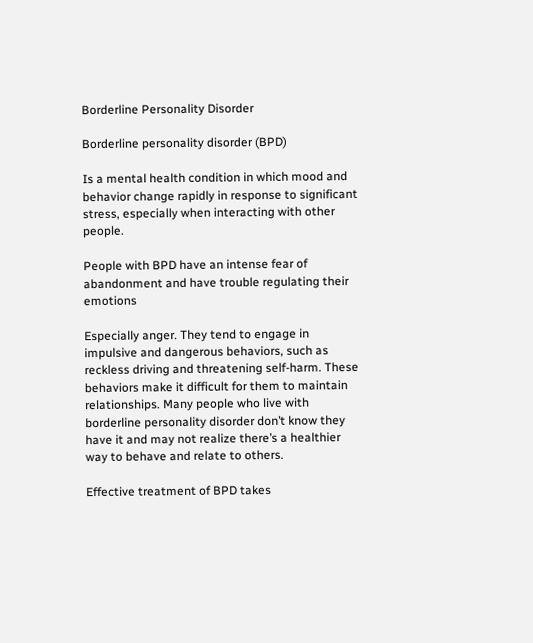Borderline Personality Disorder

Borderline personality disorder (BPD)

Is a mental health condition in which mood and behavior change rapidly in response to significant stress, especially when interacting with other people.

People with BPD have an intense fear of abandonment and have trouble regulating their emotions

Especially anger. They tend to engage in impulsive and dangerous behaviors, such as reckless driving and threatening self-harm. These behaviors make it difficult for them to maintain relationships. Many people who live with borderline personality disorder don’t know they have it and may not realize there’s a healthier way to behave and relate to others.

Effective treatment of BPD takes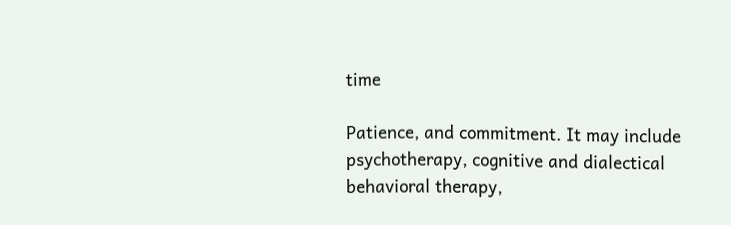time

Patience, and commitment. It may include psychotherapy, cognitive and dialectical behavioral therapy,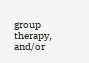group therapy, and/or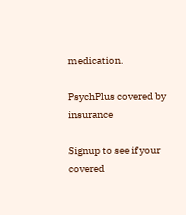medication.

PsychPlus covered by insurance

Signup to see if your covered